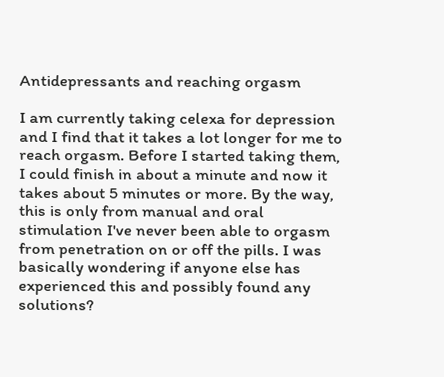Antidepressants and reaching orgasm

I am currently taking celexa for depression and I find that it takes a lot longer for me to reach orgasm. Before I started taking them, I could finish in about a minute and now it takes about 5 minutes or more. By the way, this is only from manual and oral stimulation I've never been able to orgasm from penetration on or off the pills. I was basically wondering if anyone else has experienced this and possibly found any solutions?